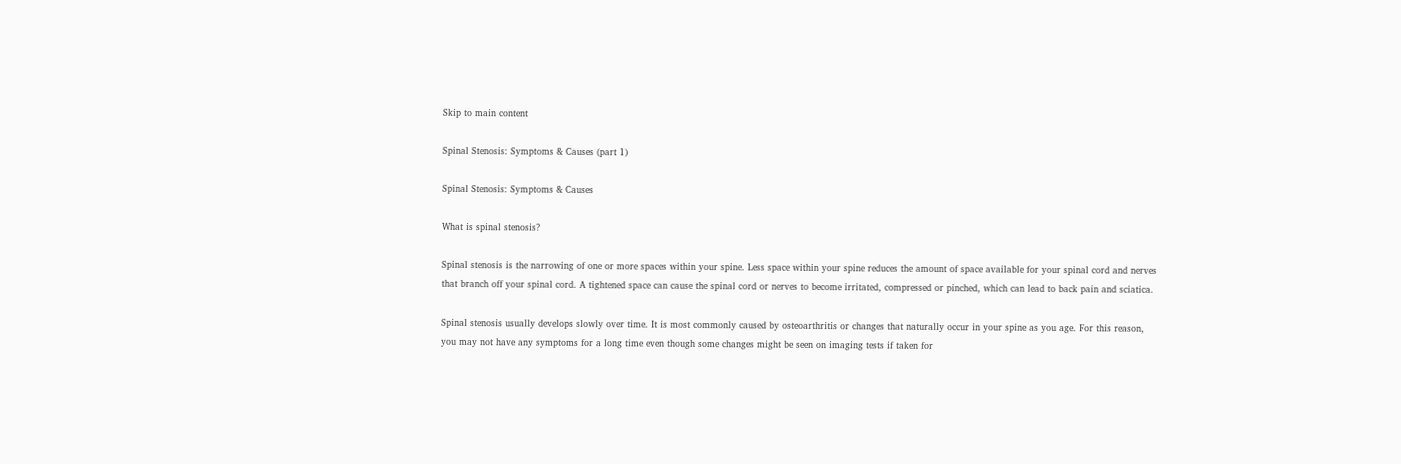Skip to main content

Spinal Stenosis: Symptoms & Causes (part 1)

Spinal Stenosis: Symptoms & Causes

What is spinal stenosis?

Spinal stenosis is the narrowing of one or more spaces within your spine. Less space within your spine reduces the amount of space available for your spinal cord and nerves that branch off your spinal cord. A tightened space can cause the spinal cord or nerves to become irritated, compressed or pinched, which can lead to back pain and sciatica.

Spinal stenosis usually develops slowly over time. It is most commonly caused by osteoarthritis or changes that naturally occur in your spine as you age. For this reason, you may not have any symptoms for a long time even though some changes might be seen on imaging tests if taken for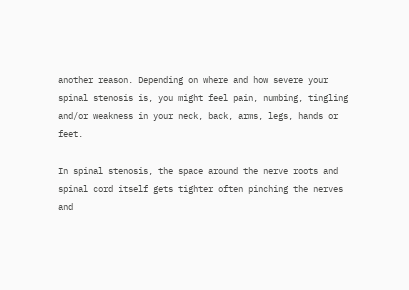another reason. Depending on where and how severe your spinal stenosis is, you might feel pain, numbing, tingling and/or weakness in your neck, back, arms, legs, hands or feet.

In spinal stenosis, the space around the nerve roots and spinal cord itself gets tighter often pinching the nerves and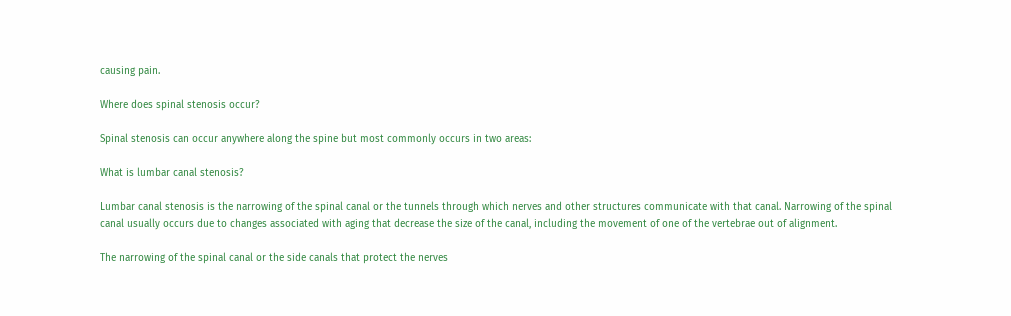causing pain.

Where does spinal stenosis occur?

Spinal stenosis can occur anywhere along the spine but most commonly occurs in two areas:

What is lumbar canal stenosis?

Lumbar canal stenosis is the narrowing of the spinal canal or the tunnels through which nerves and other structures communicate with that canal. Narrowing of the spinal canal usually occurs due to changes associated with aging that decrease the size of the canal, including the movement of one of the vertebrae out of alignment.

The narrowing of the spinal canal or the side canals that protect the nerves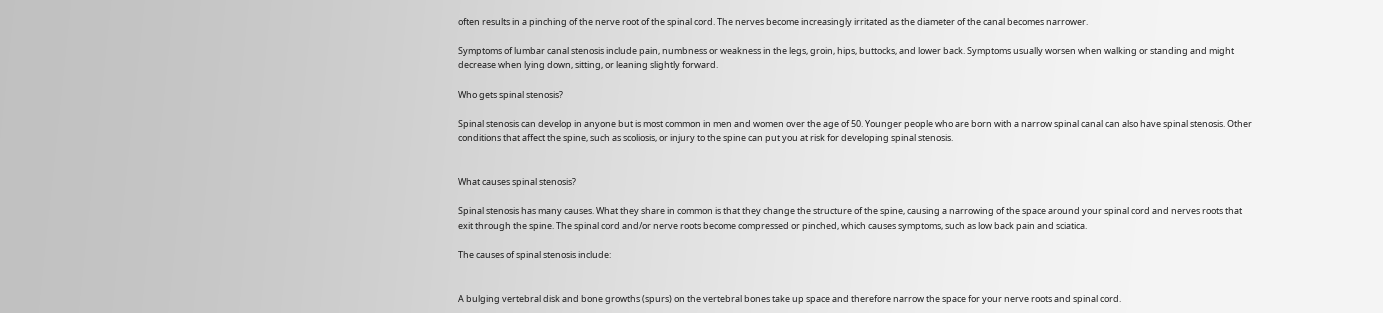often results in a pinching of the nerve root of the spinal cord. The nerves become increasingly irritated as the diameter of the canal becomes narrower.

Symptoms of lumbar canal stenosis include pain, numbness or weakness in the legs, groin, hips, buttocks, and lower back. Symptoms usually worsen when walking or standing and might decrease when lying down, sitting, or leaning slightly forward.

Who gets spinal stenosis?

Spinal stenosis can develop in anyone but is most common in men and women over the age of 50. Younger people who are born with a narrow spinal canal can also have spinal stenosis. Other conditions that affect the spine, such as scoliosis, or injury to the spine can put you at risk for developing spinal stenosis.


What causes spinal stenosis?

Spinal stenosis has many causes. What they share in common is that they change the structure of the spine, causing a narrowing of the space around your spinal cord and nerves roots that exit through the spine. The spinal cord and/or nerve roots become compressed or pinched, which causes symptoms, such as low back pain and sciatica.

The causes of spinal stenosis include:


A bulging vertebral disk and bone growths (spurs) on the vertebral bones take up space and therefore narrow the space for your nerve roots and spinal cord.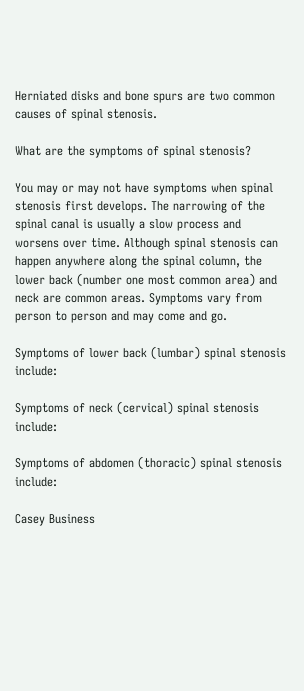Herniated disks and bone spurs are two common causes of spinal stenosis.

What are the symptoms of spinal stenosis?

You may or may not have symptoms when spinal stenosis first develops. The narrowing of the spinal canal is usually a slow process and worsens over time. Although spinal stenosis can happen anywhere along the spinal column, the lower back (number one most common area) and neck are common areas. Symptoms vary from person to person and may come and go.

Symptoms of lower back (lumbar) spinal stenosis include:

Symptoms of neck (cervical) spinal stenosis include:

Symptoms of abdomen (thoracic) spinal stenosis include:

Casey Business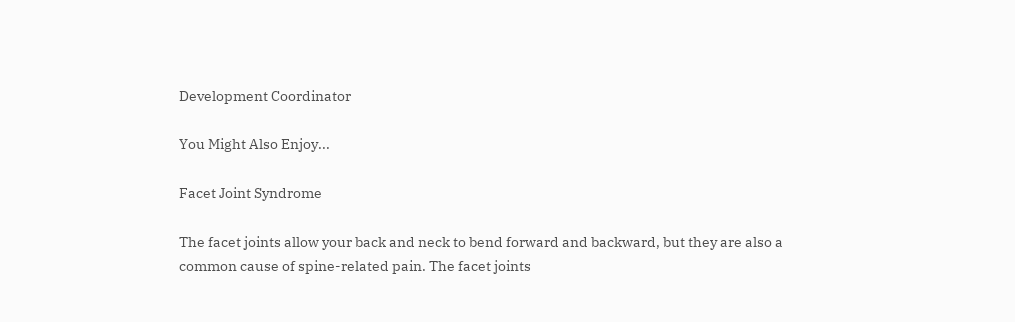Development Coordinator

You Might Also Enjoy...

Facet Joint Syndrome

The facet joints allow your back and neck to bend forward and backward, but they are also a common cause of spine-related pain. The facet joints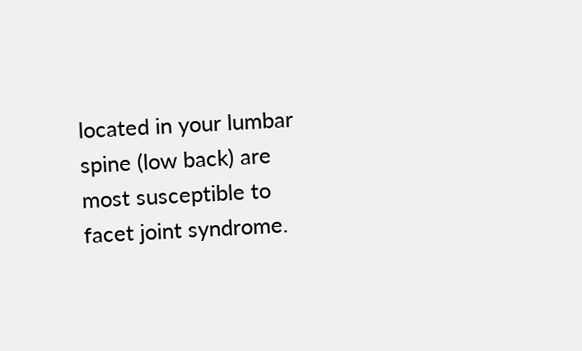located in your lumbar spine (low back) are most susceptible to facet joint syndrome.